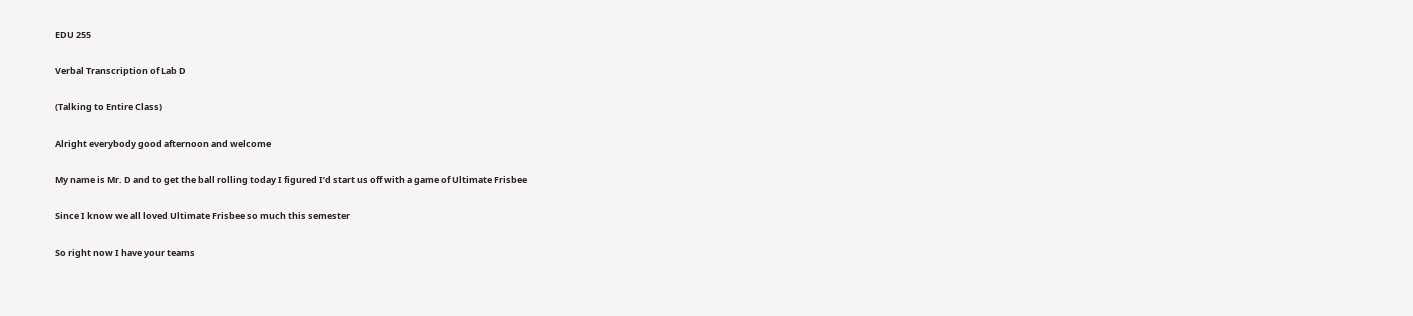EDU 255

Verbal Transcription of Lab D

(Talking to Entire Class)

Alright everybody good afternoon and welcome

My name is Mr. D and to get the ball rolling today I figured I’d start us off with a game of Ultimate Frisbee

Since I know we all loved Ultimate Frisbee so much this semester

So right now I have your teams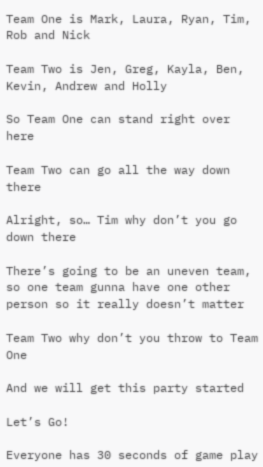Team One is Mark, Laura, Ryan, Tim, Rob and Nick

Team Two is Jen, Greg, Kayla, Ben, Kevin, Andrew and Holly

So Team One can stand right over here

Team Two can go all the way down there

Alright, so… Tim why don’t you go down there

There’s going to be an uneven team, so one team gunna have one other person so it really doesn’t matter

Team Two why don’t you throw to Team One

And we will get this party started

Let’s Go!

Everyone has 30 seconds of game play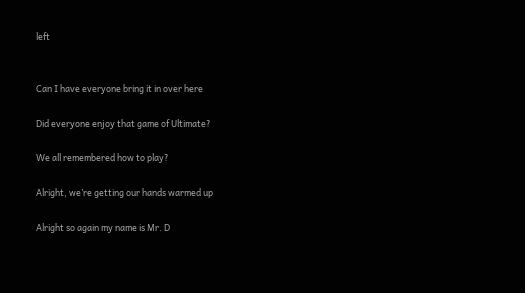left


Can I have everyone bring it in over here

Did everyone enjoy that game of Ultimate?

We all remembered how to play?

Alright, we’re getting our hands warmed up

Alright so again my name is Mr. D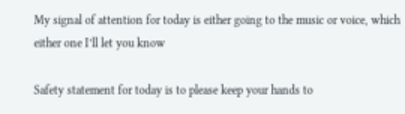My signal of attention for today is either going to the music or voice, which either one I’ll let you know

Safety statement for today is to please keep your hands to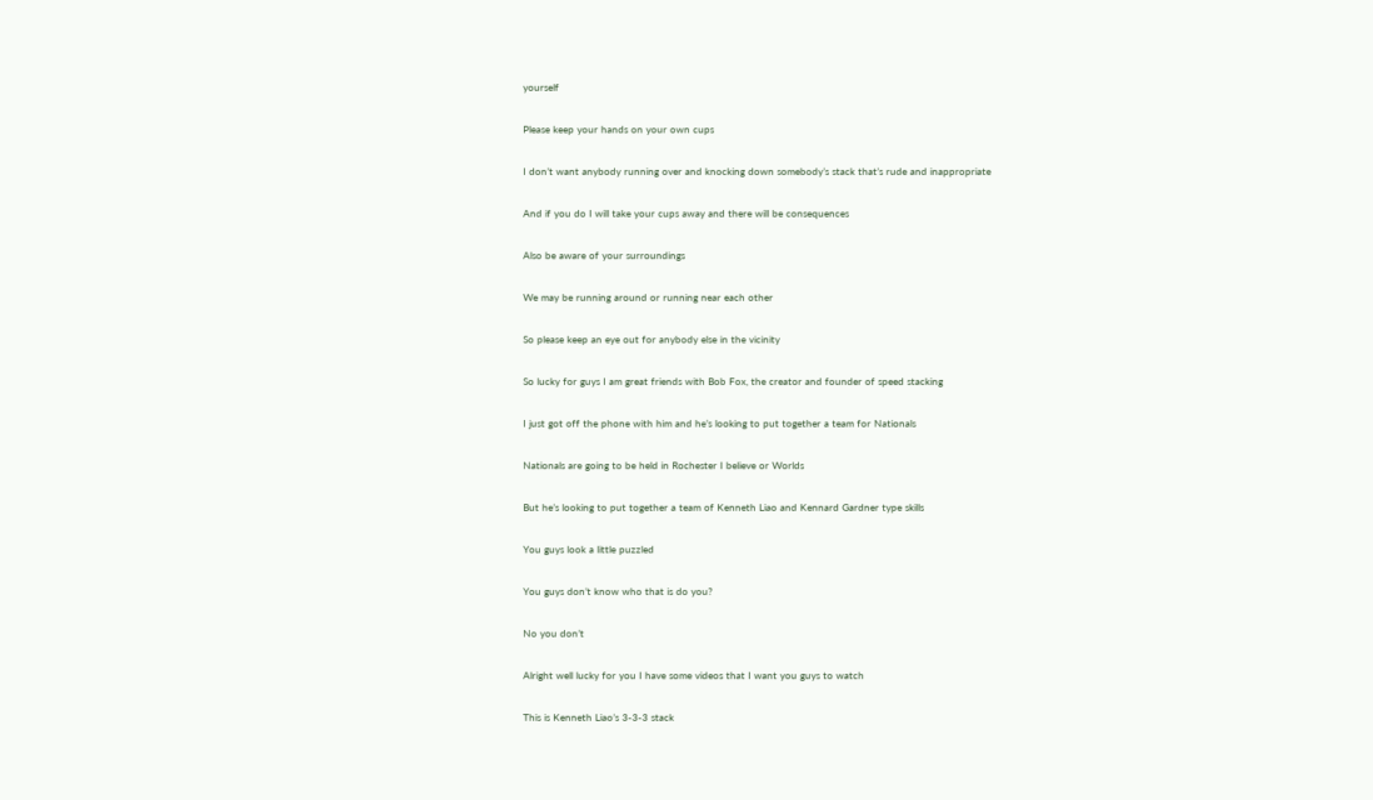yourself

Please keep your hands on your own cups

I don’t want anybody running over and knocking down somebody’s stack that’s rude and inappropriate

And if you do I will take your cups away and there will be consequences

Also be aware of your surroundings

We may be running around or running near each other

So please keep an eye out for anybody else in the vicinity

So lucky for guys I am great friends with Bob Fox, the creator and founder of speed stacking

I just got off the phone with him and he’s looking to put together a team for Nationals

Nationals are going to be held in Rochester I believe or Worlds

But he’s looking to put together a team of Kenneth Liao and Kennard Gardner type skills

You guys look a little puzzled

You guys don’t know who that is do you?

No you don’t

Alright well lucky for you I have some videos that I want you guys to watch

This is Kenneth Liao’s 3-3-3 stack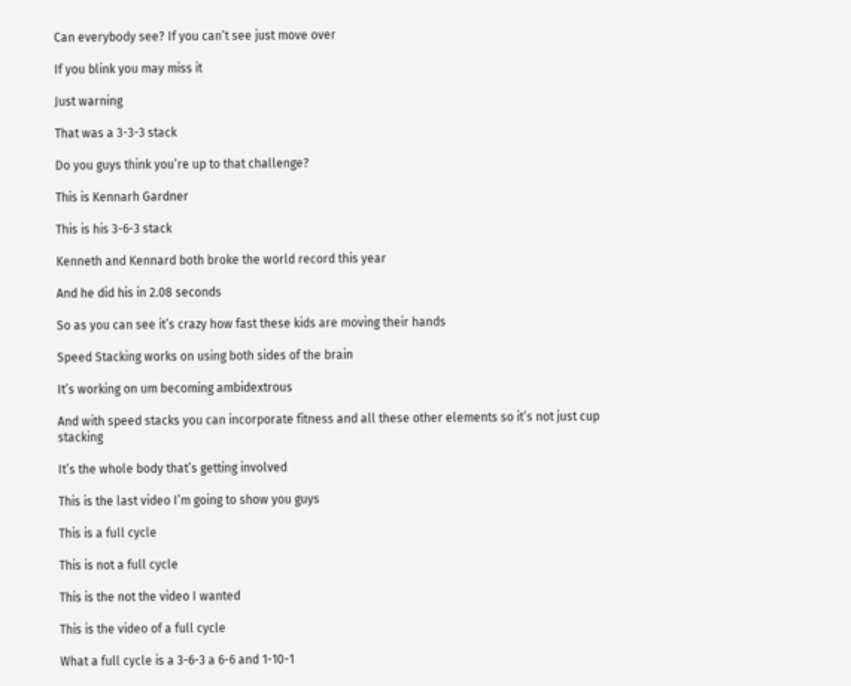Can everybody see? If you can’t see just move over

If you blink you may miss it

Just warning

That was a 3-3-3 stack

Do you guys think you’re up to that challenge?

This is Kennarh Gardner

This is his 3-6-3 stack

Kenneth and Kennard both broke the world record this year

And he did his in 2.08 seconds

So as you can see it’s crazy how fast these kids are moving their hands

Speed Stacking works on using both sides of the brain

It’s working on um becoming ambidextrous

And with speed stacks you can incorporate fitness and all these other elements so it’s not just cup stacking

It’s the whole body that’s getting involved

This is the last video I’m going to show you guys

This is a full cycle

This is not a full cycle

This is the not the video I wanted

This is the video of a full cycle

What a full cycle is a 3-6-3 a 6-6 and 1-10-1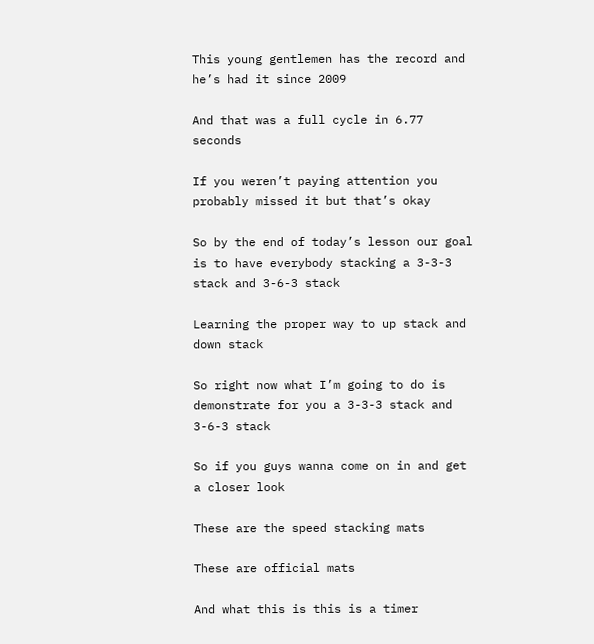This young gentlemen has the record and he’s had it since 2009

And that was a full cycle in 6.77 seconds

If you weren’t paying attention you probably missed it but that’s okay

So by the end of today’s lesson our goal is to have everybody stacking a 3-3-3 stack and 3-6-3 stack

Learning the proper way to up stack and down stack

So right now what I’m going to do is demonstrate for you a 3-3-3 stack and 3-6-3 stack

So if you guys wanna come on in and get a closer look

These are the speed stacking mats

These are official mats

And what this is this is a timer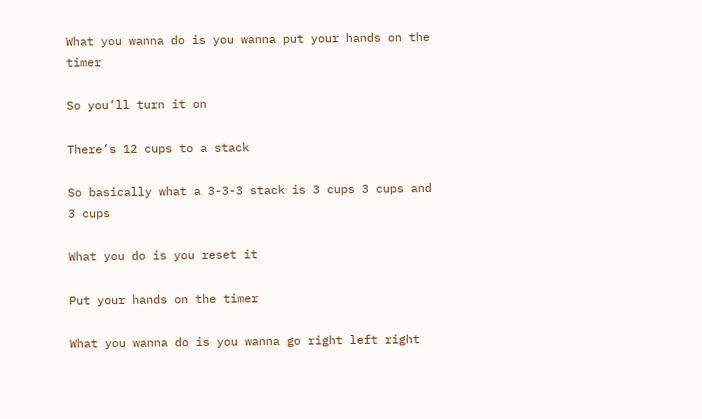What you wanna do is you wanna put your hands on the timer

So you’ll turn it on

There’s 12 cups to a stack

So basically what a 3-3-3 stack is 3 cups 3 cups and 3 cups

What you do is you reset it

Put your hands on the timer

What you wanna do is you wanna go right left right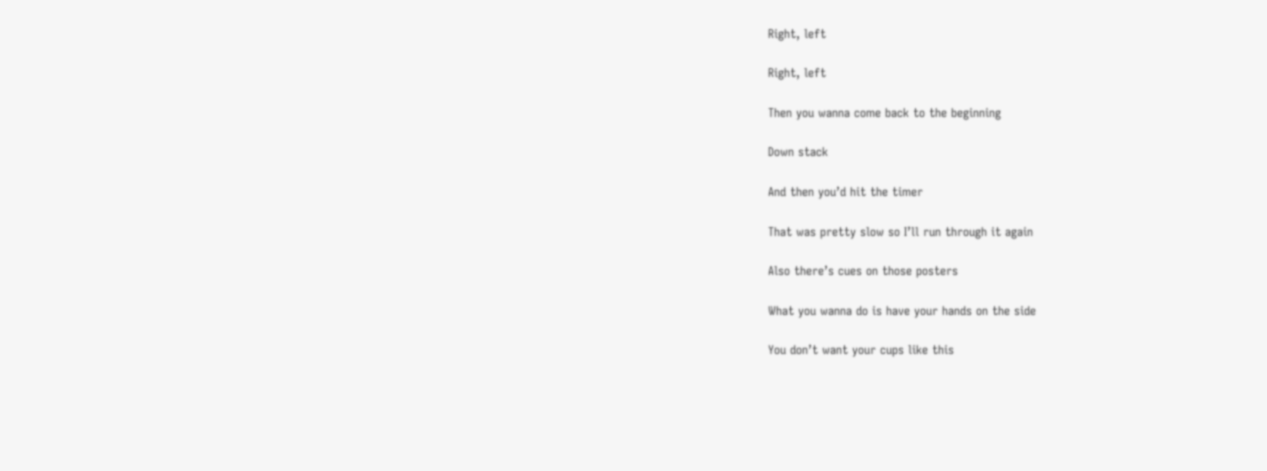Right, left

Right, left

Then you wanna come back to the beginning

Down stack

And then you’d hit the timer

That was pretty slow so I’ll run through it again

Also there’s cues on those posters

What you wanna do is have your hands on the side

You don’t want your cups like this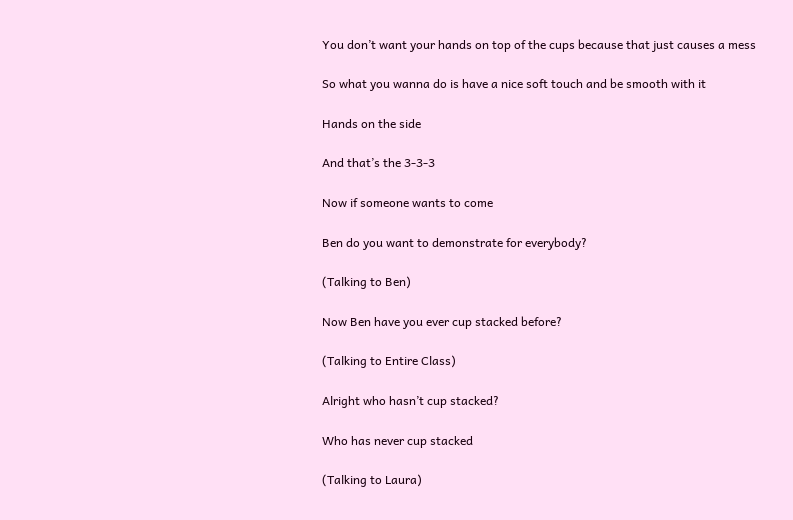You don’t want your hands on top of the cups because that just causes a mess

So what you wanna do is have a nice soft touch and be smooth with it

Hands on the side

And that’s the 3-3-3

Now if someone wants to come

Ben do you want to demonstrate for everybody?

(Talking to Ben)

Now Ben have you ever cup stacked before?

(Talking to Entire Class)

Alright who hasn’t cup stacked?

Who has never cup stacked

(Talking to Laura)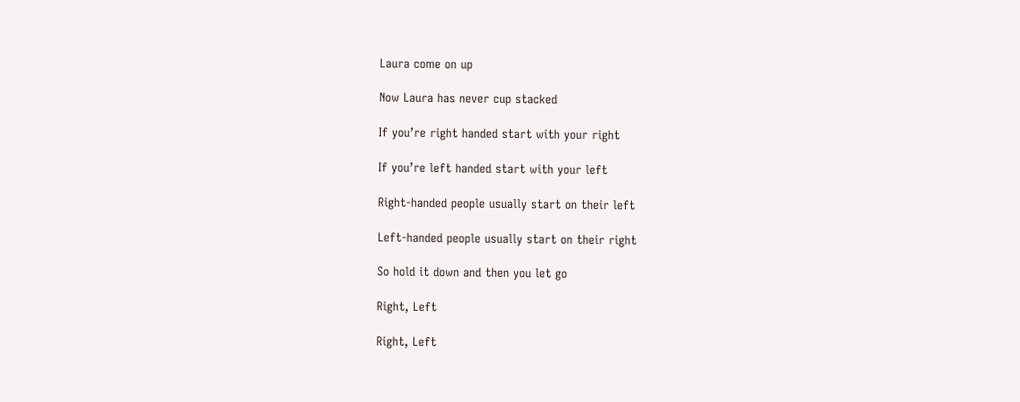Laura come on up

Now Laura has never cup stacked

If you’re right handed start with your right

If you’re left handed start with your left

Right-handed people usually start on their left

Left-handed people usually start on their right

So hold it down and then you let go

Right, Left

Right, Left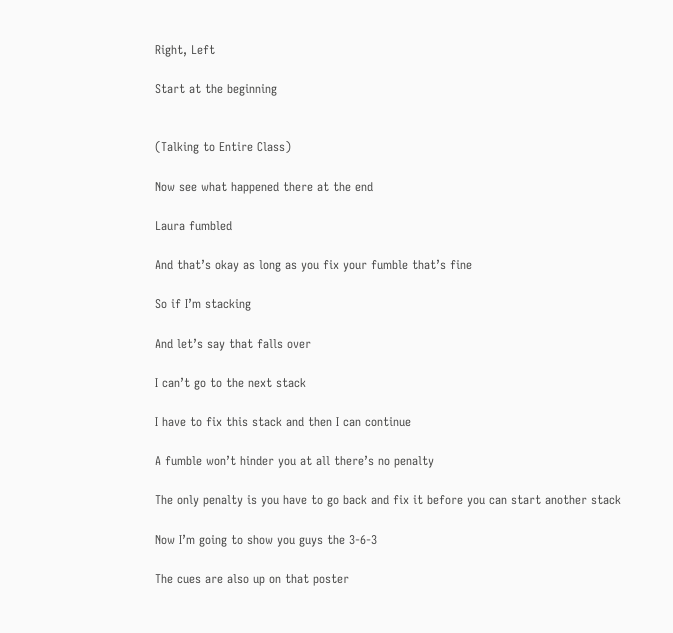Right, Left

Start at the beginning


(Talking to Entire Class)

Now see what happened there at the end

Laura fumbled

And that’s okay as long as you fix your fumble that’s fine

So if I’m stacking

And let’s say that falls over

I can’t go to the next stack

I have to fix this stack and then I can continue

A fumble won’t hinder you at all there’s no penalty

The only penalty is you have to go back and fix it before you can start another stack

Now I’m going to show you guys the 3-6-3

The cues are also up on that poster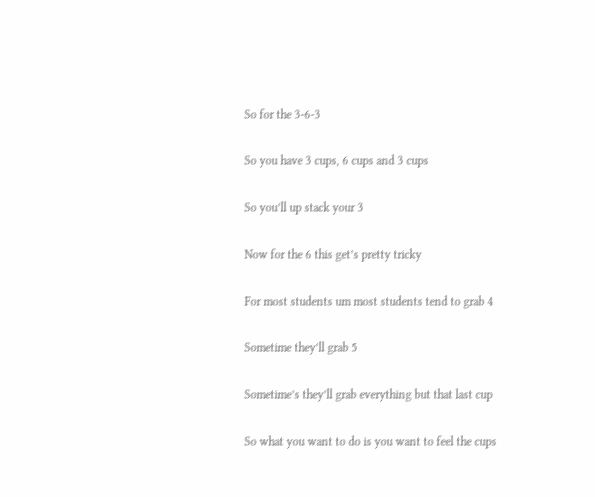So for the 3-6-3

So you have 3 cups, 6 cups and 3 cups

So you’ll up stack your 3

Now for the 6 this get’s pretty tricky

For most students um most students tend to grab 4

Sometime they’ll grab 5

Sometime’s they’ll grab everything but that last cup

So what you want to do is you want to feel the cups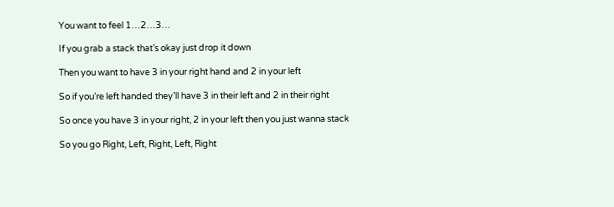You want to feel 1…2…3…

If you grab a stack that’s okay just drop it down

Then you want to have 3 in your right hand and 2 in your left

So if you’re left handed they’ll have 3 in their left and 2 in their right

So once you have 3 in your right, 2 in your left then you just wanna stack

So you go Right, Left, Right, Left, Right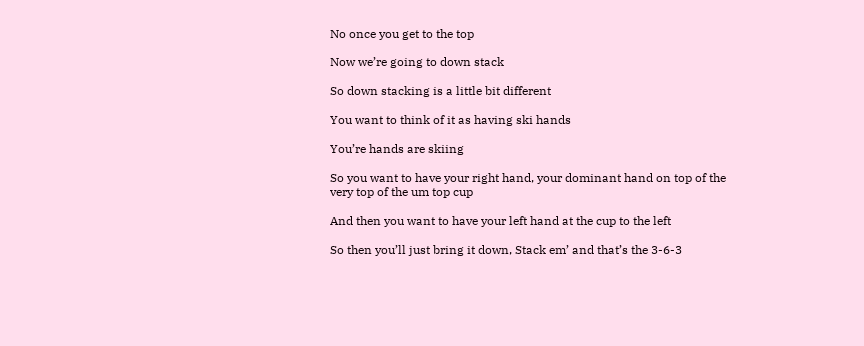No once you get to the top

Now we’re going to down stack

So down stacking is a little bit different

You want to think of it as having ski hands

You’re hands are skiing

So you want to have your right hand, your dominant hand on top of the very top of the um top cup

And then you want to have your left hand at the cup to the left

So then you’ll just bring it down, Stack em’ and that’s the 3-6-3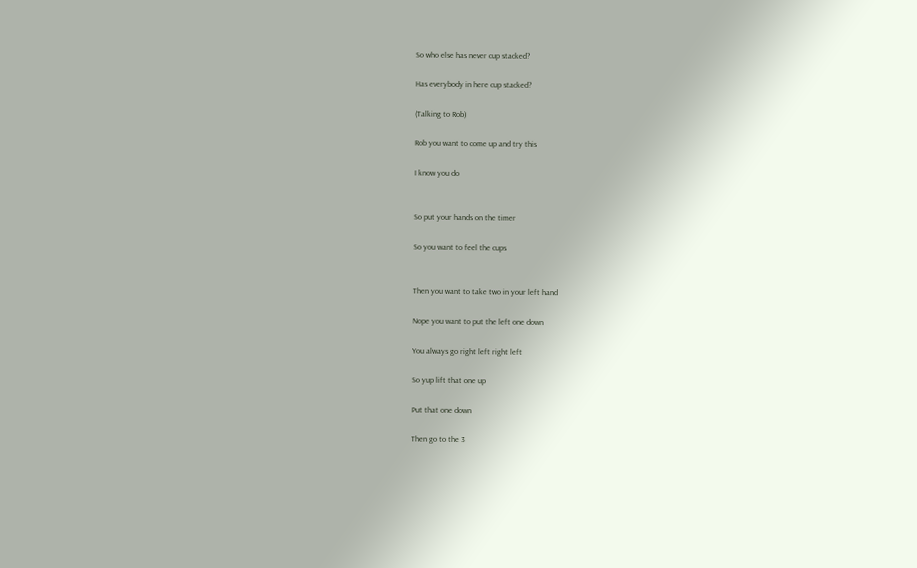So who else has never cup stacked?

Has everybody in here cup stacked?

(Talking to Rob)

Rob you want to come up and try this

I know you do


So put your hands on the timer

So you want to feel the cups


Then you want to take two in your left hand

Nope you want to put the left one down

You always go right left right left

So yup lift that one up

Put that one down

Then go to the 3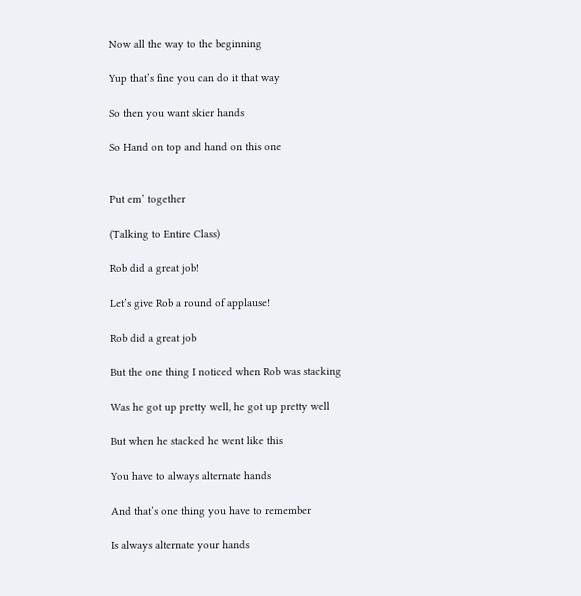Now all the way to the beginning

Yup that’s fine you can do it that way

So then you want skier hands

So Hand on top and hand on this one


Put em’ together

(Talking to Entire Class)

Rob did a great job!

Let’s give Rob a round of applause!

Rob did a great job

But the one thing I noticed when Rob was stacking

Was he got up pretty well, he got up pretty well

But when he stacked he went like this

You have to always alternate hands

And that’s one thing you have to remember

Is always alternate your hands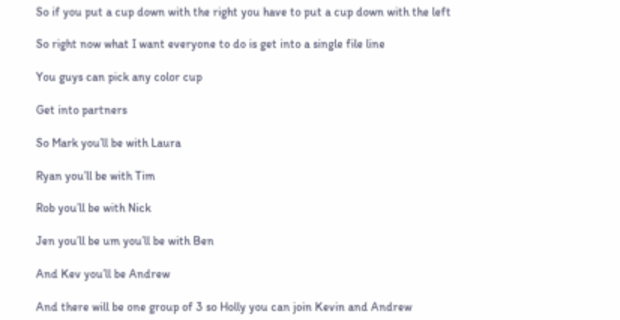So if you put a cup down with the right you have to put a cup down with the left

So right now what I want everyone to do is get into a single file line

You guys can pick any color cup

Get into partners

So Mark you’ll be with Laura

Ryan you’ll be with Tim

Rob you’ll be with Nick

Jen you’ll be um you’ll be with Ben

And Kev you’ll be Andrew

And there will be one group of 3 so Holly you can join Kevin and Andrew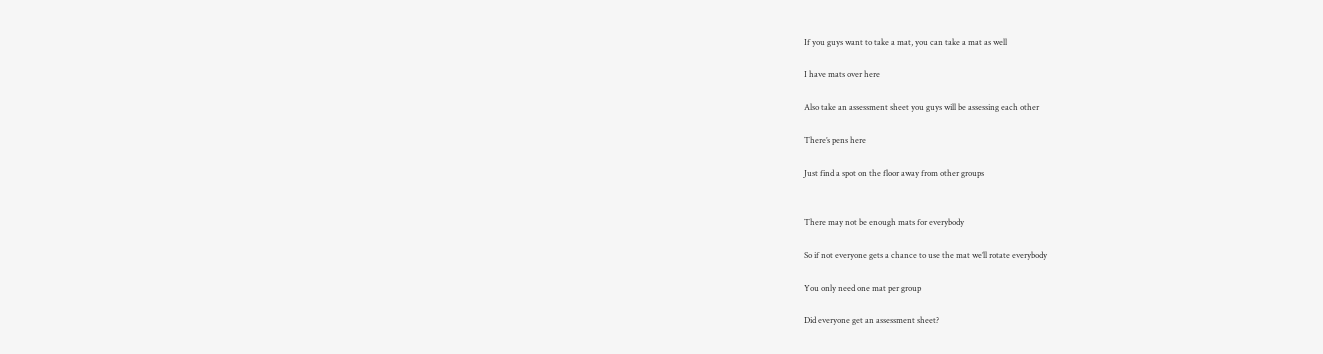If you guys want to take a mat, you can take a mat as well

I have mats over here

Also take an assessment sheet you guys will be assessing each other

There’s pens here

Just find a spot on the floor away from other groups


There may not be enough mats for everybody

So if not everyone gets a chance to use the mat we’ll rotate everybody

You only need one mat per group

Did everyone get an assessment sheet?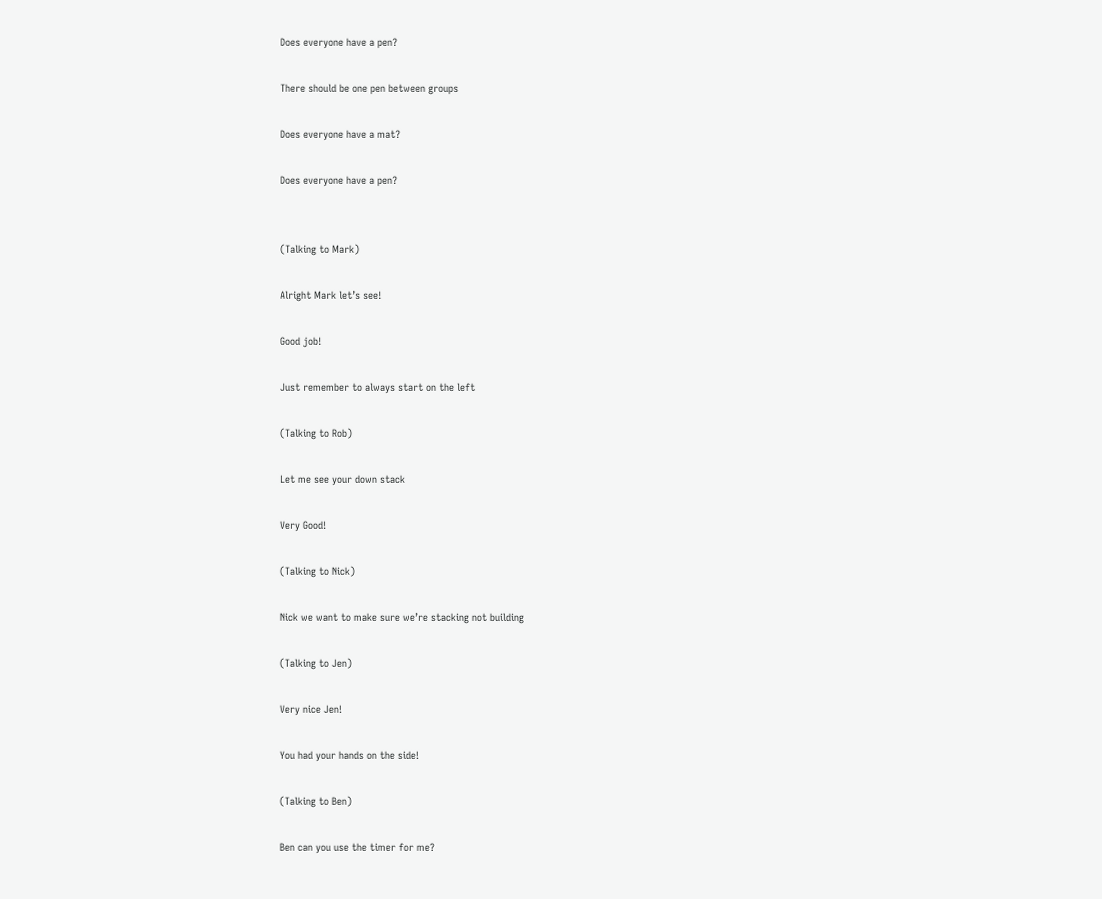Does everyone have a pen?

There should be one pen between groups

Does everyone have a mat?

Does everyone have a pen?


(Talking to Mark)

Alright Mark let’s see!

Good job!

Just remember to always start on the left

(Talking to Rob)

Let me see your down stack

Very Good!

(Talking to Nick)

Nick we want to make sure we’re stacking not building

(Talking to Jen)

Very nice Jen!

You had your hands on the side!

(Talking to Ben)

Ben can you use the timer for me?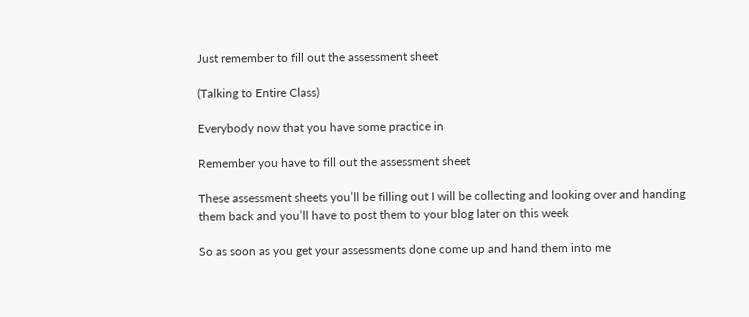Just remember to fill out the assessment sheet

(Talking to Entire Class)

Everybody now that you have some practice in

Remember you have to fill out the assessment sheet

These assessment sheets you’ll be filling out I will be collecting and looking over and handing them back and you’ll have to post them to your blog later on this week

So as soon as you get your assessments done come up and hand them into me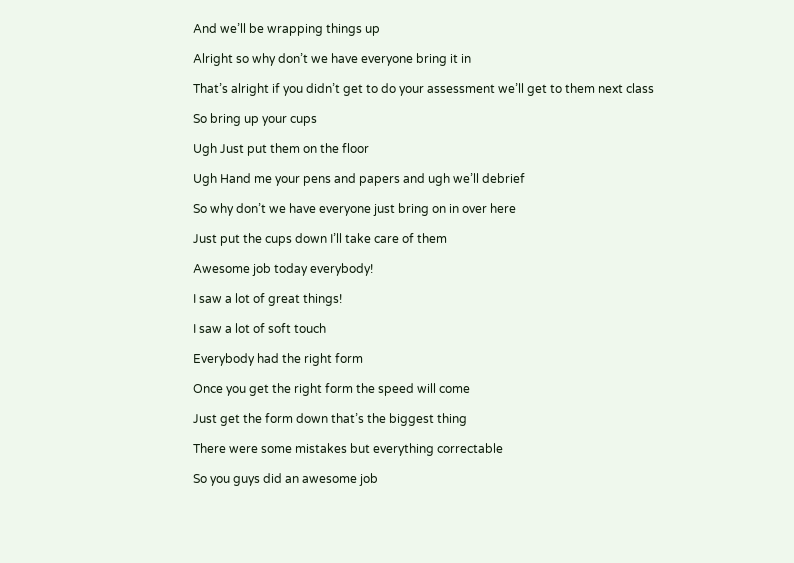And we’ll be wrapping things up

Alright so why don’t we have everyone bring it in

That’s alright if you didn’t get to do your assessment we’ll get to them next class

So bring up your cups

Ugh Just put them on the floor

Ugh Hand me your pens and papers and ugh we’ll debrief

So why don’t we have everyone just bring on in over here

Just put the cups down I’ll take care of them

Awesome job today everybody!

I saw a lot of great things!

I saw a lot of soft touch

Everybody had the right form

Once you get the right form the speed will come

Just get the form down that’s the biggest thing

There were some mistakes but everything correctable

So you guys did an awesome job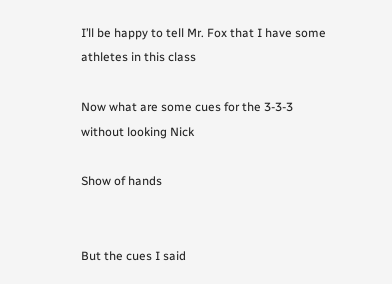I’ll be happy to tell Mr. Fox that I have some athletes in this class

Now what are some cues for the 3-3-3 without looking Nick

Show of hands


But the cues I said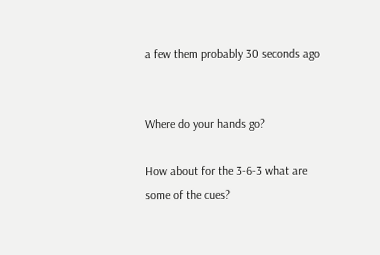a few them probably 30 seconds ago


Where do your hands go?

How about for the 3-6-3 what are some of the cues?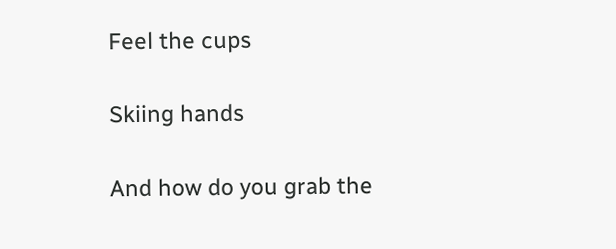Feel the cups

Skiing hands

And how do you grab the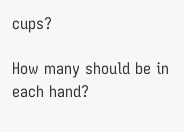cups?

How many should be in each hand?